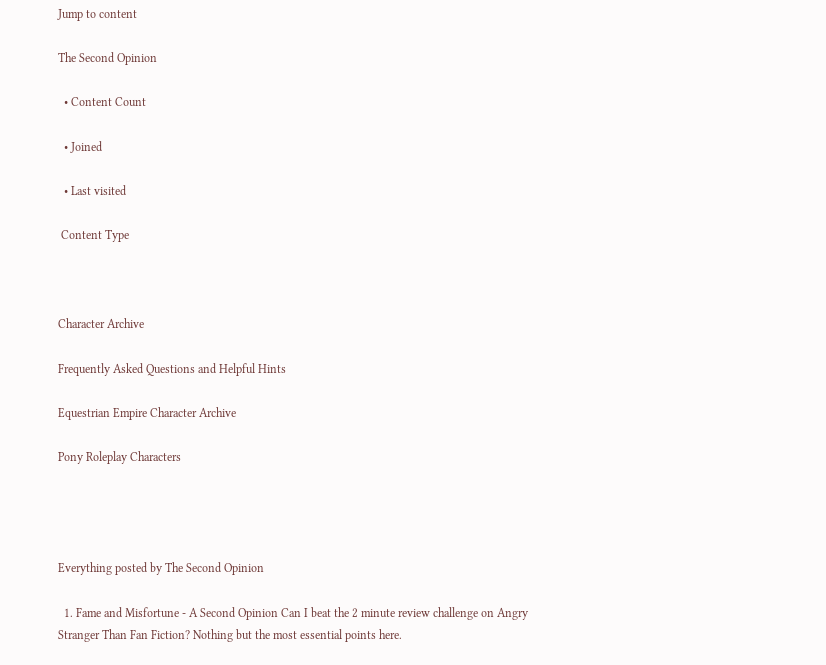Jump to content

The Second Opinion

  • Content Count

  • Joined

  • Last visited

 Content Type



Character Archive

Frequently Asked Questions and Helpful Hints

Equestrian Empire Character Archive

Pony Roleplay Characters




Everything posted by The Second Opinion

  1. Fame and Misfortune - A Second Opinion Can I beat the 2 minute review challenge on Angry Stranger Than Fan Fiction? Nothing but the most essential points here.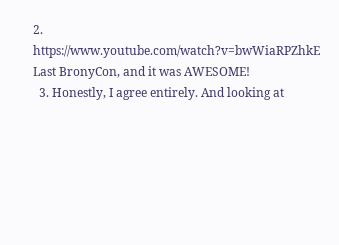2. https://www.youtube.com/watch?v=bwWiaRPZhkE Last BronyCon, and it was AWESOME!
  3. Honestly, I agree entirely. And looking at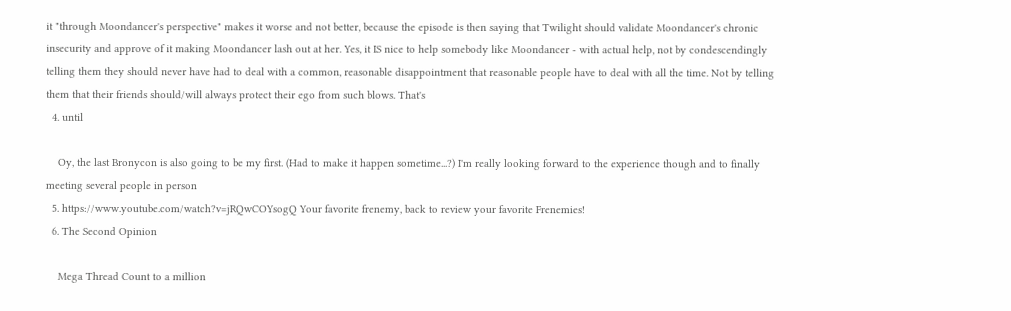it "through Moondancer's perspective" makes it worse and not better, because the episode is then saying that Twilight should validate Moondancer's chronic insecurity and approve of it making Moondancer lash out at her. Yes, it IS nice to help somebody like Moondancer - with actual help, not by condescendingly telling them they should never have had to deal with a common, reasonable disappointment that reasonable people have to deal with all the time. Not by telling them that their friends should/will always protect their ego from such blows. That's
  4. until

    Oy, the last Bronycon is also going to be my first. (Had to make it happen sometime...?) I'm really looking forward to the experience though and to finally meeting several people in person
  5. https://www.youtube.com/watch?v=jRQwCOYsogQ Your favorite frenemy, back to review your favorite Frenemies!
  6. The Second Opinion

    Mega Thread Count to a million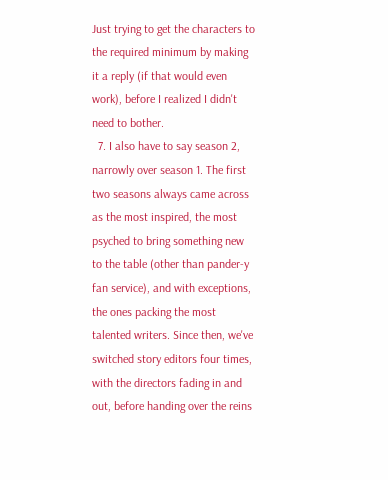Just trying to get the characters to the required minimum by making it a reply (if that would even work), before I realized I didn't need to bother.
  7. I also have to say season 2, narrowly over season 1. The first two seasons always came across as the most inspired, the most psyched to bring something new to the table (other than pander-y fan service), and with exceptions, the ones packing the most talented writers. Since then, we've switched story editors four times, with the directors fading in and out, before handing over the reins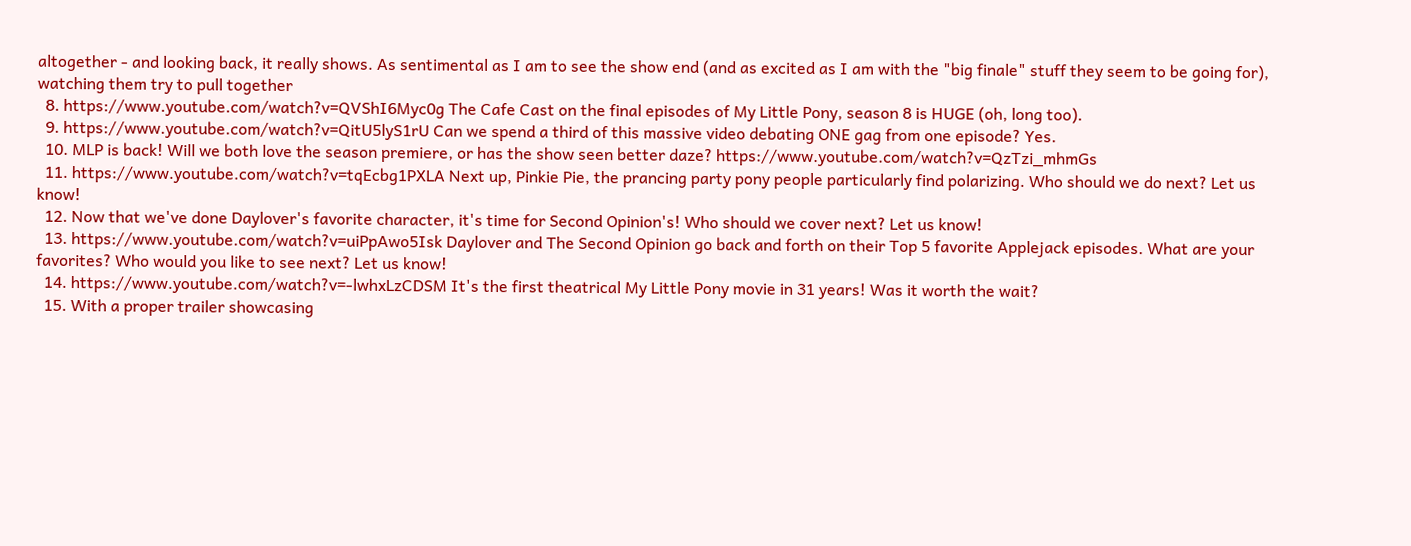altogether - and looking back, it really shows. As sentimental as I am to see the show end (and as excited as I am with the "big finale" stuff they seem to be going for), watching them try to pull together
  8. https://www.youtube.com/watch?v=QVShI6Myc0g The Cafe Cast on the final episodes of My Little Pony, season 8 is HUGE (oh, long too).
  9. https://www.youtube.com/watch?v=QitU5lyS1rU Can we spend a third of this massive video debating ONE gag from one episode? Yes.
  10. MLP is back! Will we both love the season premiere, or has the show seen better daze? https://www.youtube.com/watch?v=QzTzi_mhmGs
  11. https://www.youtube.com/watch?v=tqEcbg1PXLA Next up, Pinkie Pie, the prancing party pony people particularly find polarizing. Who should we do next? Let us know!
  12. Now that we've done Daylover's favorite character, it's time for Second Opinion's! Who should we cover next? Let us know!
  13. https://www.youtube.com/watch?v=uiPpAwo5Isk Daylover and The Second Opinion go back and forth on their Top 5 favorite Applejack episodes. What are your favorites? Who would you like to see next? Let us know!
  14. https://www.youtube.com/watch?v=-lwhxLzCDSM It's the first theatrical My Little Pony movie in 31 years! Was it worth the wait?
  15. With a proper trailer showcasing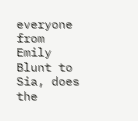everyone from Emily Blunt to Sia, does the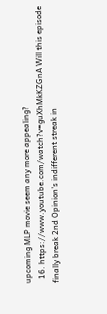upcoming MLP movie seem any more appealing?
  16. https://www.youtube.com/watch?v=guXhMkKZGnA Will this episode finally break 2nd Opinion's indifferent streak in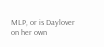MLP, or is Daylover on her own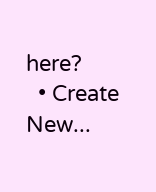here?
  • Create New...